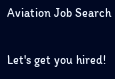Aviation Job Search

Let's get you hired!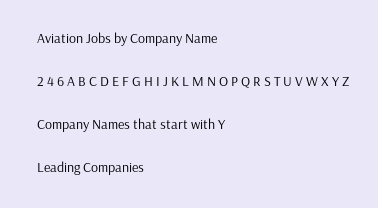Aviation Jobs by Company Name

2 4 6 A B C D E F G H I J K L M N O P Q R S T U V W X Y Z

Company Names that start with Y

Leading Companies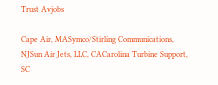Trust Avjobs

Cape Air, MASymco/Stirling Communications, NJSun Air Jets, LLC, CACarolina Turbine Support, SC